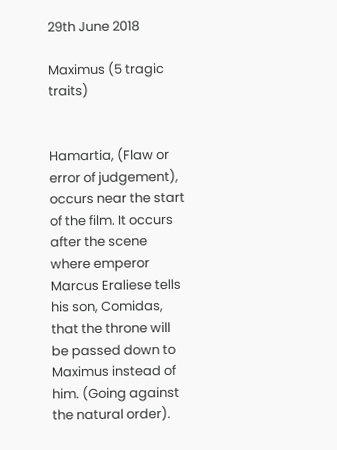29th June 2018

Maximus (5 tragic traits)


Hamartia, (Flaw or error of judgement), occurs near the start of the film. It occurs after the scene where emperor Marcus Eraliese tells his son, Comidas, that the throne will be passed down to Maximus instead of him. (Going against the natural order).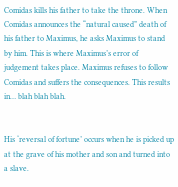Comidas kills his father to take the throne. When Comidas announces the “natural caused” death of his father to Maximus, he asks Maximus to stand by him. This is where Maximus’s error of judgement takes place. Maximus refuses to follow Comidas and suffers the consequences. This results in… blah blah blah.


His ‘reversal of fortune’ occurs when he is picked up at the grave of his mother and son and turned into a slave.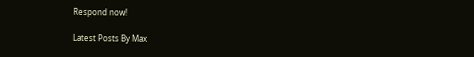Respond now!

Latest Posts By Max